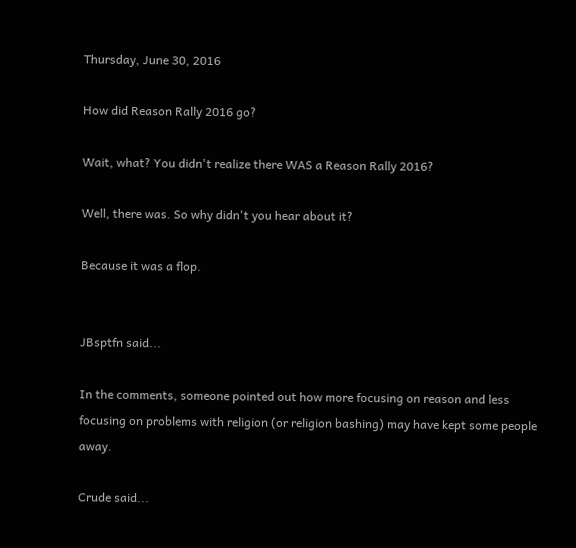Thursday, June 30, 2016

How did Reason Rally 2016 go?

Wait, what? You didn't realize there WAS a Reason Rally 2016?

Well, there was. So why didn't you hear about it?

Because it was a flop.


JBsptfn said...

In the comments, someone pointed out how more focusing on reason and less focusing on problems with religion (or religion bashing) may have kept some people away.

Crude said...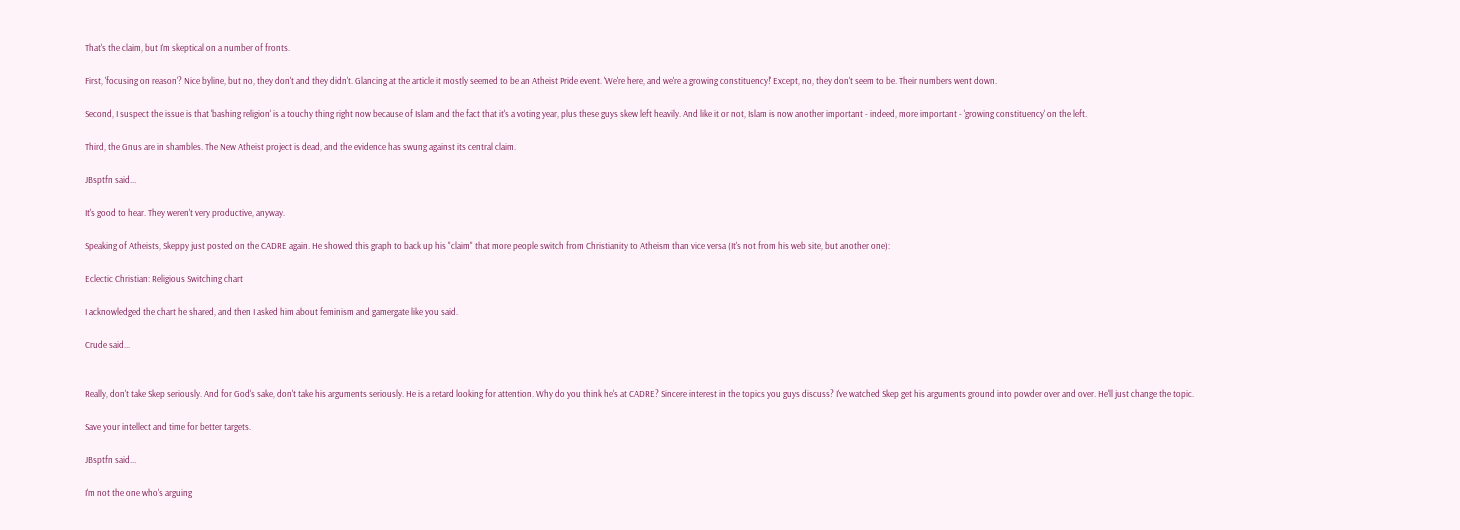That's the claim, but I'm skeptical on a number of fronts.

First, 'focusing on reason'? Nice byline, but no, they don't and they didn't. Glancing at the article it mostly seemed to be an Atheist Pride event. 'We're here, and we're a growing constituency!' Except, no, they don't seem to be. Their numbers went down.

Second, I suspect the issue is that 'bashing religion' is a touchy thing right now because of Islam and the fact that it's a voting year, plus these guys skew left heavily. And like it or not, Islam is now another important - indeed, more important - 'growing constituency' on the left.

Third, the Gnus are in shambles. The New Atheist project is dead, and the evidence has swung against its central claim.

JBsptfn said...

It's good to hear. They weren't very productive, anyway.

Speaking of Atheists, Skeppy just posted on the CADRE again. He showed this graph to back up his "claim" that more people switch from Christianity to Atheism than vice versa (It's not from his web site, but another one):

Eclectic Christian: Religious Switching chart

I acknowledged the chart he shared, and then I asked him about feminism and gamergate like you said.

Crude said...


Really, don't take Skep seriously. And for God's sake, don't take his arguments seriously. He is a retard looking for attention. Why do you think he's at CADRE? Sincere interest in the topics you guys discuss? I've watched Skep get his arguments ground into powder over and over. He'll just change the topic.

Save your intellect and time for better targets.

JBsptfn said...

I'm not the one who's arguing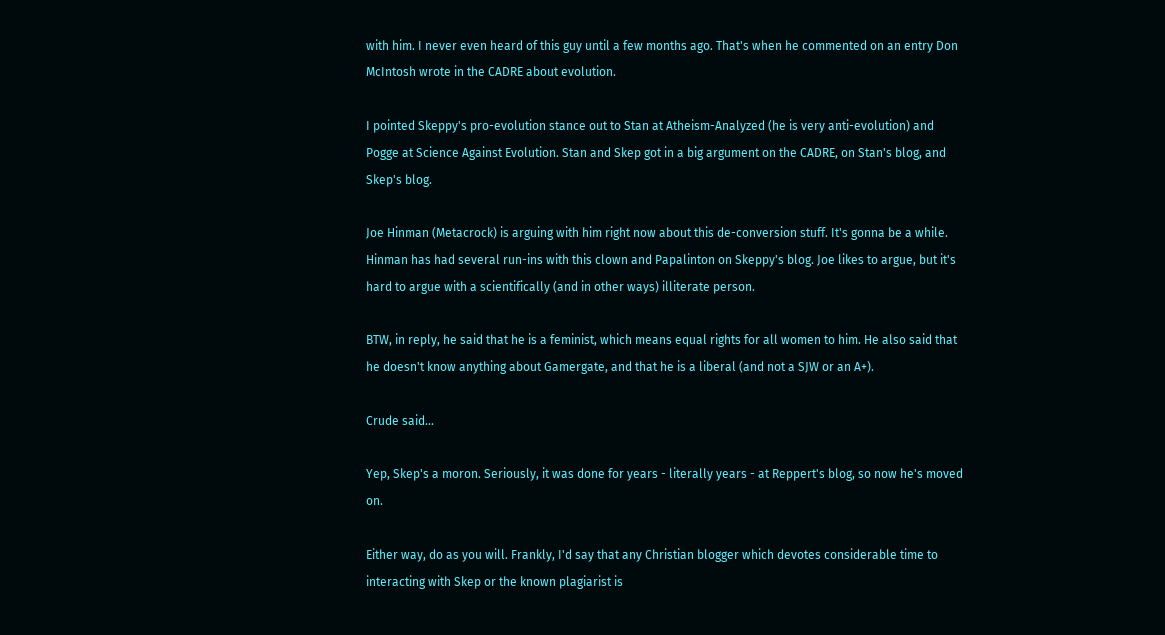with him. I never even heard of this guy until a few months ago. That's when he commented on an entry Don McIntosh wrote in the CADRE about evolution.

I pointed Skeppy's pro-evolution stance out to Stan at Atheism-Analyzed (he is very anti-evolution) and Pogge at Science Against Evolution. Stan and Skep got in a big argument on the CADRE, on Stan's blog, and Skep's blog.

Joe Hinman (Metacrock) is arguing with him right now about this de-conversion stuff. It's gonna be a while. Hinman has had several run-ins with this clown and Papalinton on Skeppy's blog. Joe likes to argue, but it's hard to argue with a scientifically (and in other ways) illiterate person.

BTW, in reply, he said that he is a feminist, which means equal rights for all women to him. He also said that he doesn't know anything about Gamergate, and that he is a liberal (and not a SJW or an A+).

Crude said...

Yep, Skep's a moron. Seriously, it was done for years - literally years - at Reppert's blog, so now he's moved on.

Either way, do as you will. Frankly, I'd say that any Christian blogger which devotes considerable time to interacting with Skep or the known plagiarist is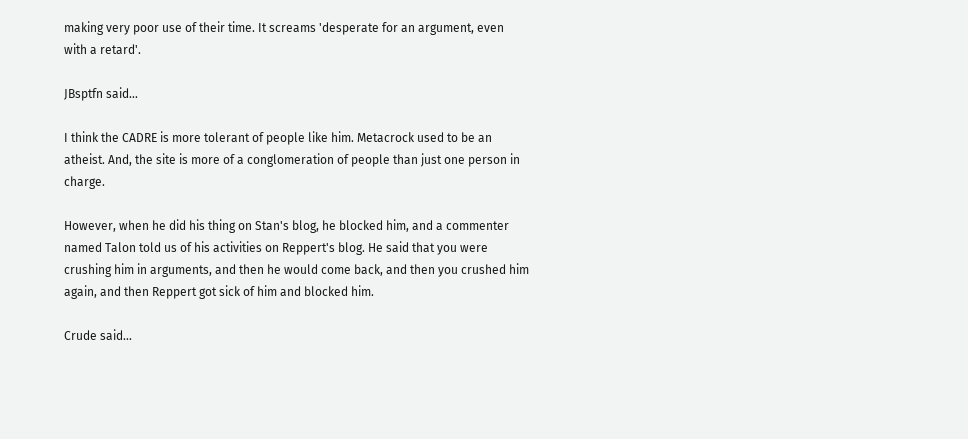making very poor use of their time. It screams 'desperate for an argument, even with a retard'.

JBsptfn said...

I think the CADRE is more tolerant of people like him. Metacrock used to be an atheist. And, the site is more of a conglomeration of people than just one person in charge.

However, when he did his thing on Stan's blog, he blocked him, and a commenter named Talon told us of his activities on Reppert's blog. He said that you were crushing him in arguments, and then he would come back, and then you crushed him again, and then Reppert got sick of him and blocked him.

Crude said...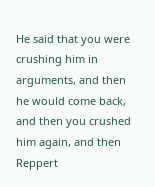He said that you were crushing him in arguments, and then he would come back, and then you crushed him again, and then Reppert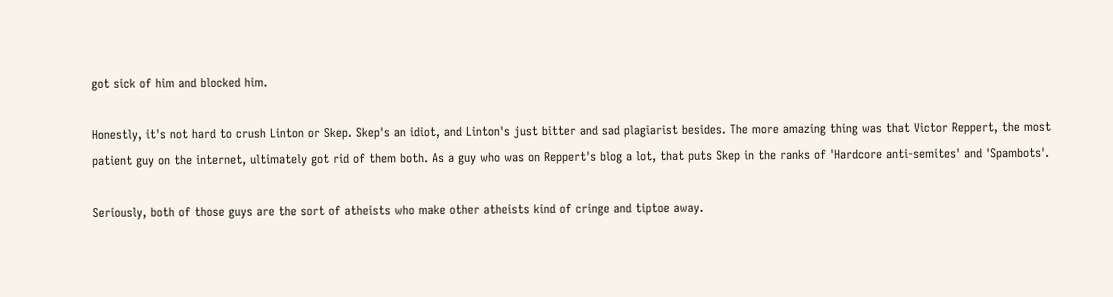got sick of him and blocked him.

Honestly, it's not hard to crush Linton or Skep. Skep's an idiot, and Linton's just bitter and sad plagiarist besides. The more amazing thing was that Victor Reppert, the most patient guy on the internet, ultimately got rid of them both. As a guy who was on Reppert's blog a lot, that puts Skep in the ranks of 'Hardcore anti-semites' and 'Spambots'.

Seriously, both of those guys are the sort of atheists who make other atheists kind of cringe and tiptoe away.